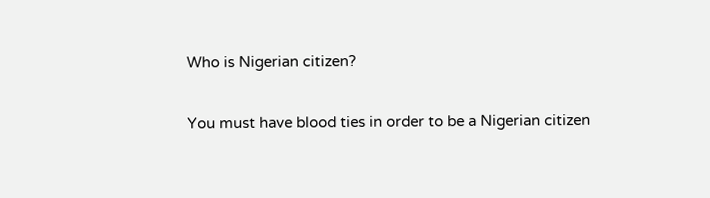Who is Nigerian citizen?

You must have blood ties in order to be a Nigerian citizen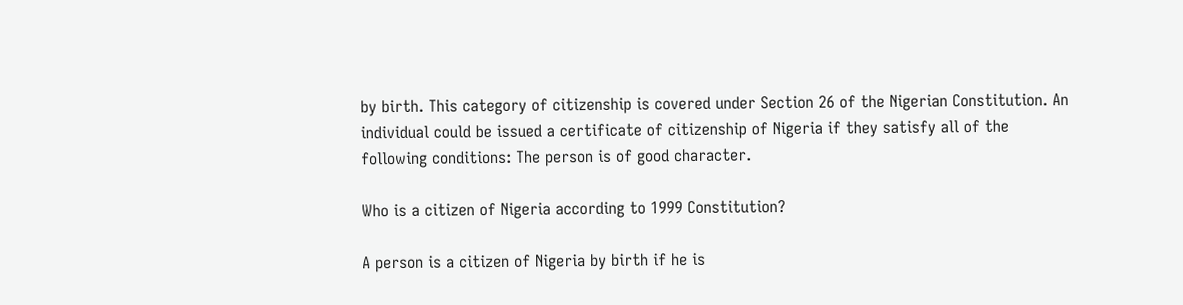by birth. This category of citizenship is covered under Section 26 of the Nigerian Constitution. An individual could be issued a certificate of citizenship of Nigeria if they satisfy all of the following conditions: The person is of good character.

Who is a citizen of Nigeria according to 1999 Constitution?

A person is a citizen of Nigeria by birth if he is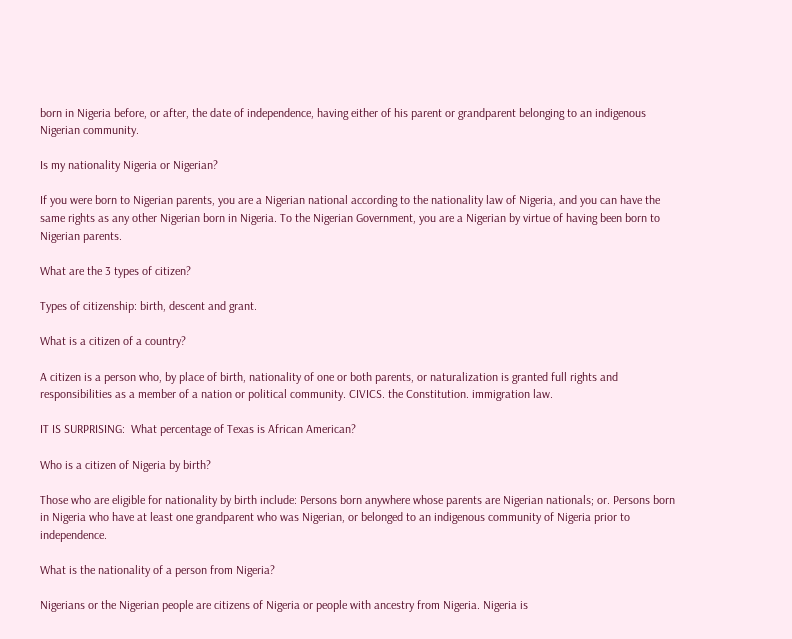born in Nigeria before, or after, the date of independence, having either of his parent or grandparent belonging to an indigenous Nigerian community.

Is my nationality Nigeria or Nigerian?

If you were born to Nigerian parents, you are a Nigerian national according to the nationality law of Nigeria, and you can have the same rights as any other Nigerian born in Nigeria. To the Nigerian Government, you are a Nigerian by virtue of having been born to Nigerian parents.

What are the 3 types of citizen?

Types of citizenship: birth, descent and grant.

What is a citizen of a country?

A citizen is a person who, by place of birth, nationality of one or both parents, or naturalization is granted full rights and responsibilities as a member of a nation or political community. CIVICS. the Constitution. immigration law.

IT IS SURPRISING:  What percentage of Texas is African American?

Who is a citizen of Nigeria by birth?

Those who are eligible for nationality by birth include: Persons born anywhere whose parents are Nigerian nationals; or. Persons born in Nigeria who have at least one grandparent who was Nigerian, or belonged to an indigenous community of Nigeria prior to independence.

What is the nationality of a person from Nigeria?

Nigerians or the Nigerian people are citizens of Nigeria or people with ancestry from Nigeria. Nigeria is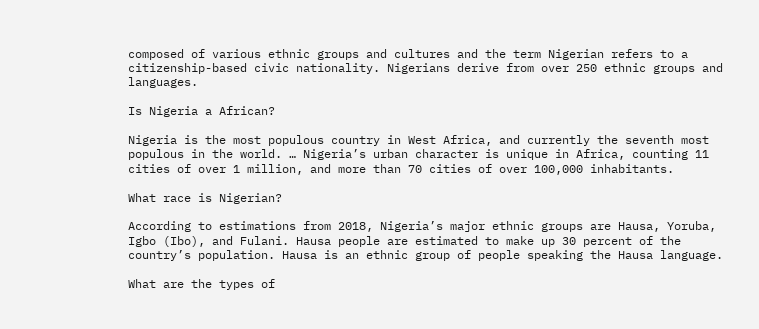composed of various ethnic groups and cultures and the term Nigerian refers to a citizenship-based civic nationality. Nigerians derive from over 250 ethnic groups and languages.

Is Nigeria a African?

Nigeria is the most populous country in West Africa, and currently the seventh most populous in the world. … Nigeria’s urban character is unique in Africa, counting 11 cities of over 1 million, and more than 70 cities of over 100,000 inhabitants.

What race is Nigerian?

According to estimations from 2018, Nigeria’s major ethnic groups are Hausa, Yoruba, Igbo (Ibo), and Fulani. Hausa people are estimated to make up 30 percent of the country’s population. Hausa is an ethnic group of people speaking the Hausa language.

What are the types of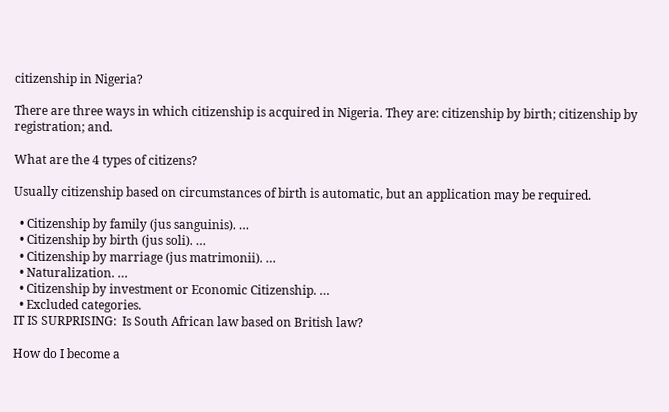citizenship in Nigeria?

There are three ways in which citizenship is acquired in Nigeria. They are: citizenship by birth; citizenship by registration; and.

What are the 4 types of citizens?

Usually citizenship based on circumstances of birth is automatic, but an application may be required.

  • Citizenship by family (jus sanguinis). …
  • Citizenship by birth (jus soli). …
  • Citizenship by marriage (jus matrimonii). …
  • Naturalization. …
  • Citizenship by investment or Economic Citizenship. …
  • Excluded categories.
IT IS SURPRISING:  Is South African law based on British law?

How do I become a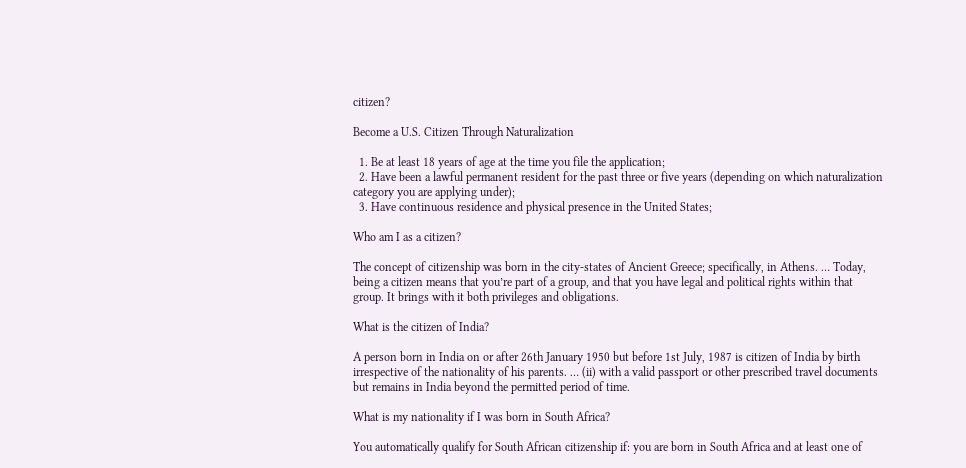citizen?

Become a U.S. Citizen Through Naturalization

  1. Be at least 18 years of age at the time you file the application;
  2. Have been a lawful permanent resident for the past three or five years (depending on which naturalization category you are applying under);
  3. Have continuous residence and physical presence in the United States;

Who am I as a citizen?

The concept of citizenship was born in the city-states of Ancient Greece; specifically, in Athens. … Today, being a citizen means that you’re part of a group, and that you have legal and political rights within that group. It brings with it both privileges and obligations.

What is the citizen of India?

A person born in India on or after 26th January 1950 but before 1st July, 1987 is citizen of India by birth irrespective of the nationality of his parents. … (ii) with a valid passport or other prescribed travel documents but remains in India beyond the permitted period of time.

What is my nationality if I was born in South Africa?

You automatically qualify for South African citizenship if: you are born in South Africa and at least one of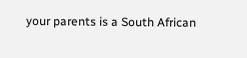your parents is a South African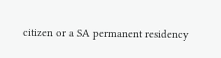citizen or a SA permanent residency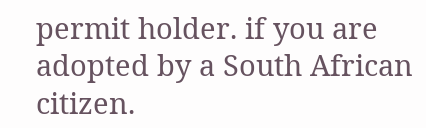permit holder. if you are adopted by a South African citizen.